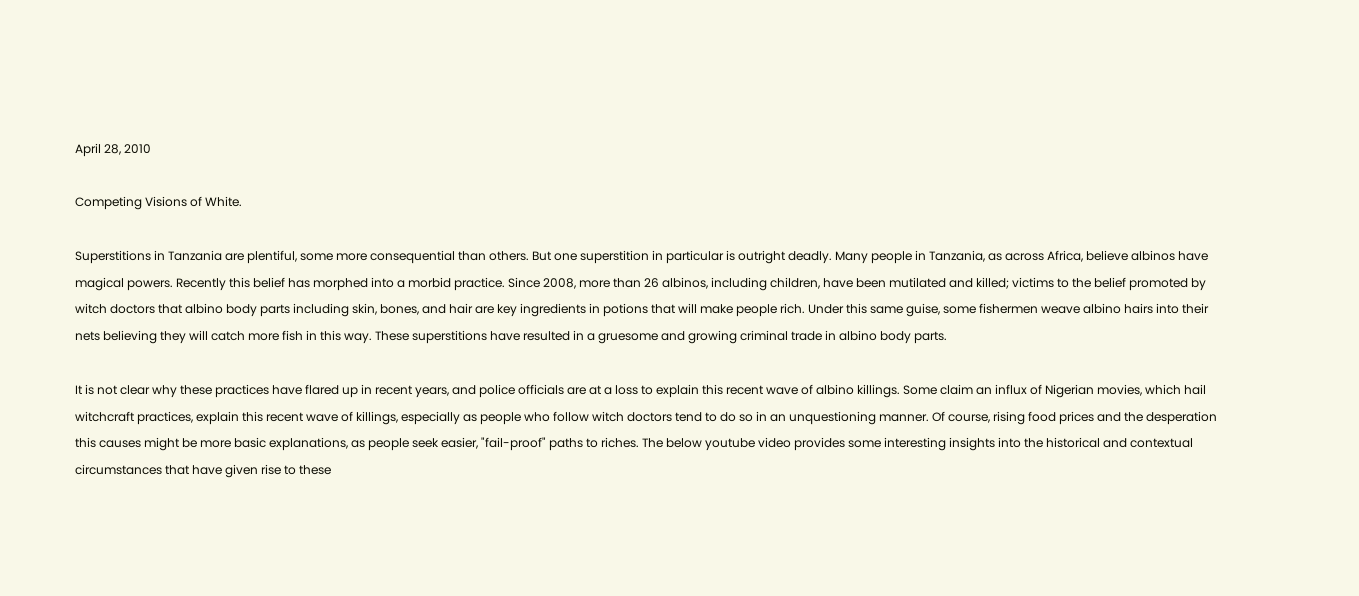April 28, 2010

Competing Visions of White.

Superstitions in Tanzania are plentiful, some more consequential than others. But one superstition in particular is outright deadly. Many people in Tanzania, as across Africa, believe albinos have magical powers. Recently this belief has morphed into a morbid practice. Since 2008, more than 26 albinos, including children, have been mutilated and killed; victims to the belief promoted by witch doctors that albino body parts including skin, bones, and hair are key ingredients in potions that will make people rich. Under this same guise, some fishermen weave albino hairs into their nets believing they will catch more fish in this way. These superstitions have resulted in a gruesome and growing criminal trade in albino body parts.

It is not clear why these practices have flared up in recent years, and police officials are at a loss to explain this recent wave of albino killings. Some claim an influx of Nigerian movies, which hail witchcraft practices, explain this recent wave of killings, especially as people who follow witch doctors tend to do so in an unquestioning manner. Of course, rising food prices and the desperation this causes might be more basic explanations, as people seek easier, "fail-proof" paths to riches. The below youtube video provides some interesting insights into the historical and contextual circumstances that have given rise to these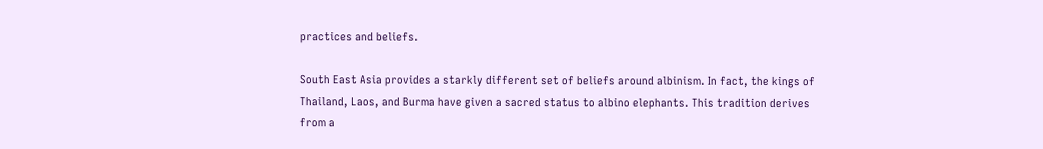practices and beliefs.

South East Asia provides a starkly different set of beliefs around albinism. In fact, the kings of Thailand, Laos, and Burma have given a sacred status to albino elephants. This tradition derives from a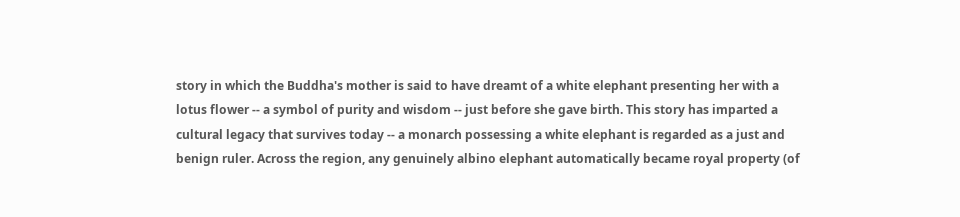story in which the Buddha's mother is said to have dreamt of a white elephant presenting her with a lotus flower -- a symbol of purity and wisdom -- just before she gave birth. This story has imparted a cultural legacy that survives today -- a monarch possessing a white elephant is regarded as a just and benign ruler. Across the region, any genuinely albino elephant automatically became royal property (of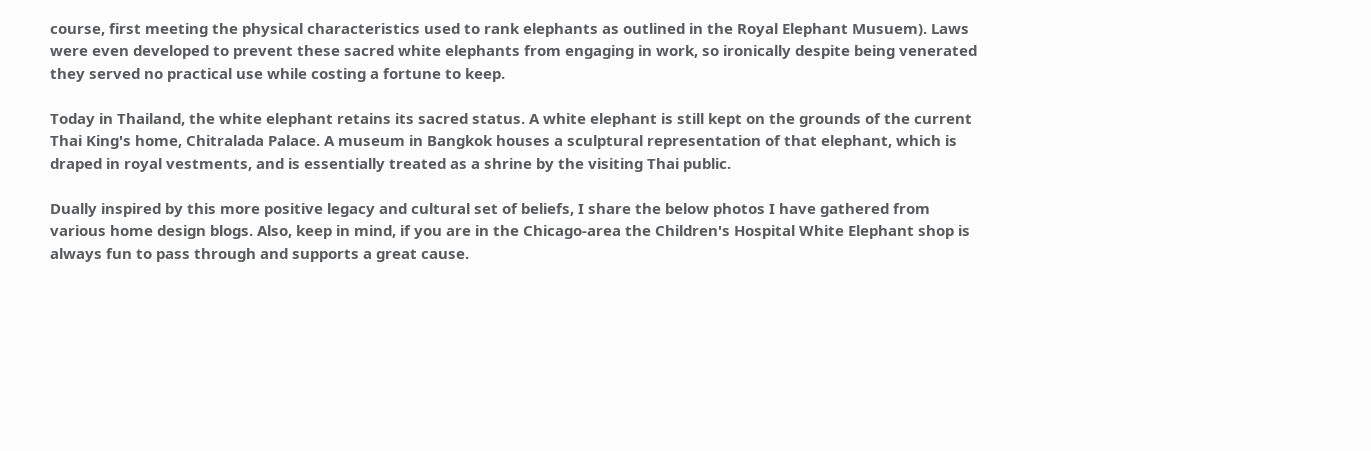course, first meeting the physical characteristics used to rank elephants as outlined in the Royal Elephant Musuem). Laws were even developed to prevent these sacred white elephants from engaging in work, so ironically despite being venerated they served no practical use while costing a fortune to keep.

Today in Thailand, the white elephant retains its sacred status. A white elephant is still kept on the grounds of the current Thai King's home, Chitralada Palace. A museum in Bangkok houses a sculptural representation of that elephant, which is draped in royal vestments, and is essentially treated as a shrine by the visiting Thai public.

Dually inspired by this more positive legacy and cultural set of beliefs, I share the below photos I have gathered from various home design blogs. Also, keep in mind, if you are in the Chicago-area the Children's Hospital White Elephant shop is always fun to pass through and supports a great cause.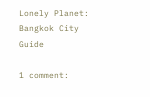Lonely Planet: Bangkok City Guide

1 comment: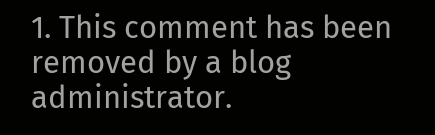1. This comment has been removed by a blog administrator.